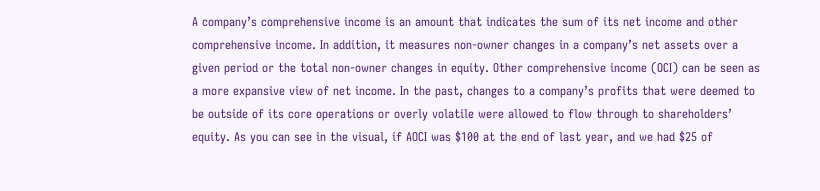A company’s comprehensive income is an amount that indicates the sum of its net income and other comprehensive income. In addition, it measures non-owner changes in a company’s net assets over a given period or the total non-owner changes in equity. Other comprehensive income (OCI) can be seen as a more expansive view of net income. In the past, changes to a company’s profits that were deemed to be outside of its core operations or overly volatile were allowed to flow through to shareholders’ equity. As you can see in the visual, if AOCI was $100 at the end of last year, and we had $25 of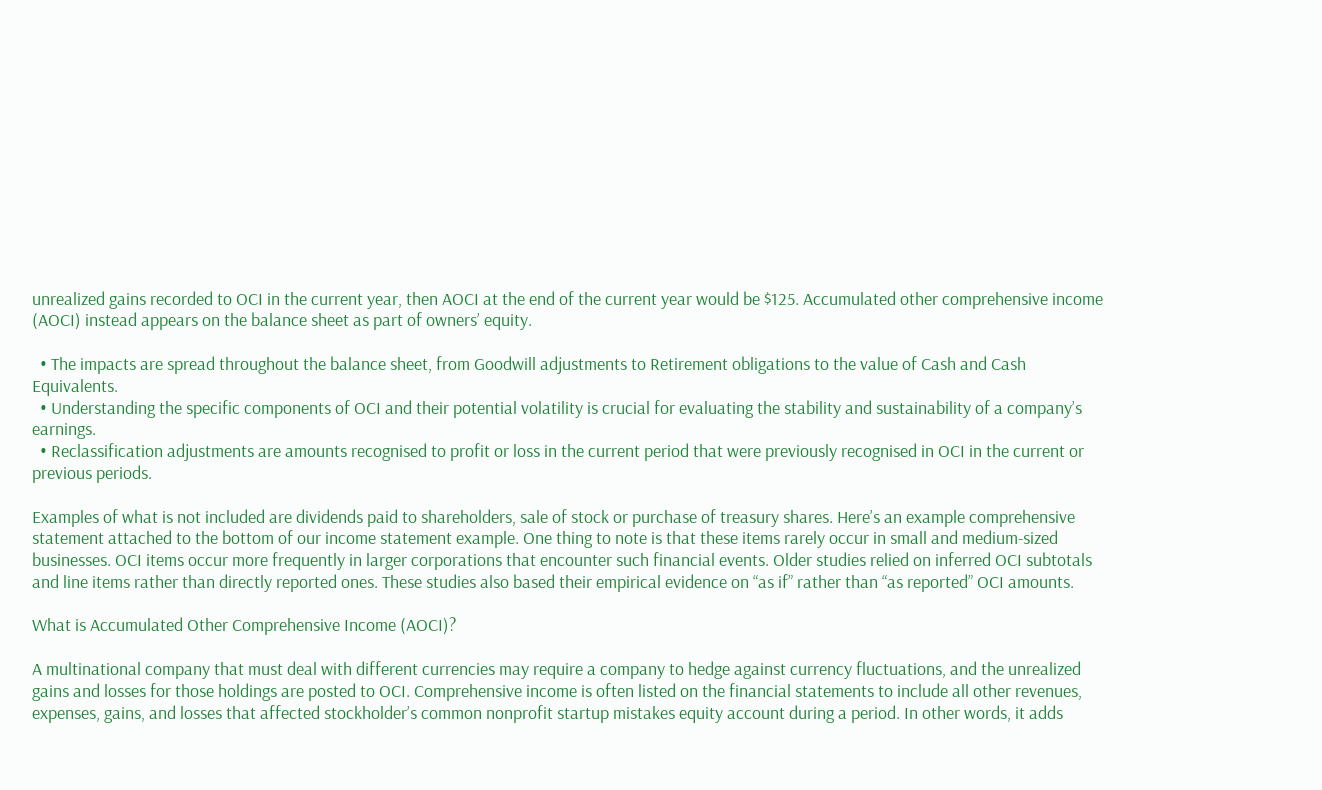unrealized gains recorded to OCI in the current year, then AOCI at the end of the current year would be $125. Accumulated other comprehensive income (AOCI) instead appears on the balance sheet as part of owners’ equity.

  • The impacts are spread throughout the balance sheet, from Goodwill adjustments to Retirement obligations to the value of Cash and Cash Equivalents.
  • Understanding the specific components of OCI and their potential volatility is crucial for evaluating the stability and sustainability of a company’s earnings.
  • Reclassification adjustments are amounts recognised to profit or loss in the current period that were previously recognised in OCI in the current or previous periods.

Examples of what is not included are dividends paid to shareholders, sale of stock or purchase of treasury shares. Here’s an example comprehensive statement attached to the bottom of our income statement example. One thing to note is that these items rarely occur in small and medium-sized businesses. OCI items occur more frequently in larger corporations that encounter such financial events. Older studies relied on inferred OCI subtotals and line items rather than directly reported ones. These studies also based their empirical evidence on “as if” rather than “as reported” OCI amounts.

What is Accumulated Other Comprehensive Income (AOCI)?

A multinational company that must deal with different currencies may require a company to hedge against currency fluctuations, and the unrealized gains and losses for those holdings are posted to OCI. Comprehensive income is often listed on the financial statements to include all other revenues, expenses, gains, and losses that affected stockholder’s common nonprofit startup mistakes equity account during a period. In other words, it adds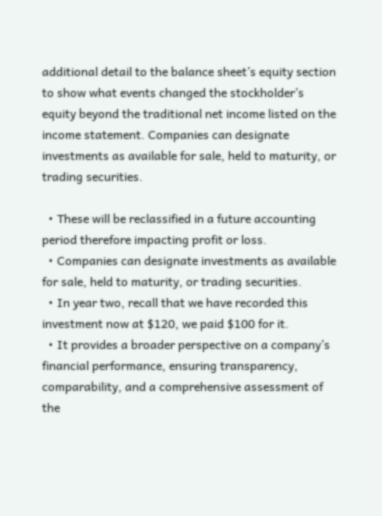additional detail to the balance sheet’s equity section to show what events changed the stockholder’s equity beyond the traditional net income listed on the income statement. Companies can designate investments as available for sale, held to maturity, or trading securities.

  • These will be reclassified in a future accounting period therefore impacting profit or loss.
  • Companies can designate investments as available for sale, held to maturity, or trading securities.
  • In year two, recall that we have recorded this investment now at $120, we paid $100 for it.
  • It provides a broader perspective on a company’s financial performance, ensuring transparency, comparability, and a comprehensive assessment of the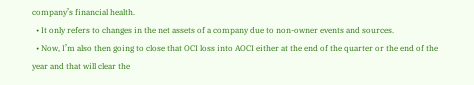company’s financial health.
  • It only refers to changes in the net assets of a company due to non-owner events and sources.
  • Now, I’m also then going to close that OCI loss into AOCI either at the end of the quarter or the end of the year and that will clear the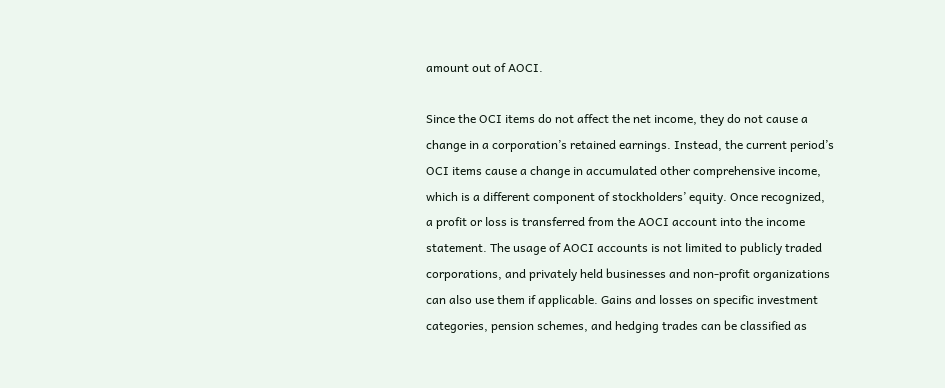amount out of AOCI.

Since the OCI items do not affect the net income, they do not cause a change in a corporation’s retained earnings. Instead, the current period’s OCI items cause a change in accumulated other comprehensive income, which is a different component of stockholders’ equity. Once recognized, a profit or loss is transferred from the AOCI account into the income statement. The usage of AOCI accounts is not limited to publicly traded corporations, and privately held businesses and non-profit organizations can also use them if applicable. Gains and losses on specific investment categories, pension schemes, and hedging trades can be classified as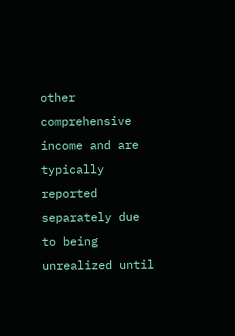other comprehensive income and are typically reported separately due to being unrealized until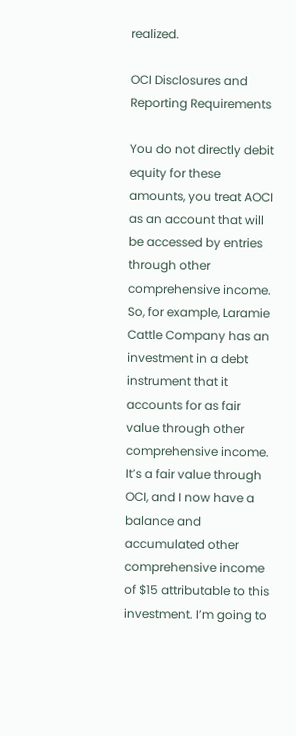realized.

OCI Disclosures and Reporting Requirements

You do not directly debit equity for these amounts, you treat AOCI as an account that will be accessed by entries through other comprehensive income. So, for example, Laramie Cattle Company has an investment in a debt instrument that it accounts for as fair value through other comprehensive income. It’s a fair value through OCI, and I now have a balance and accumulated other comprehensive income of $15 attributable to this investment. I’m going to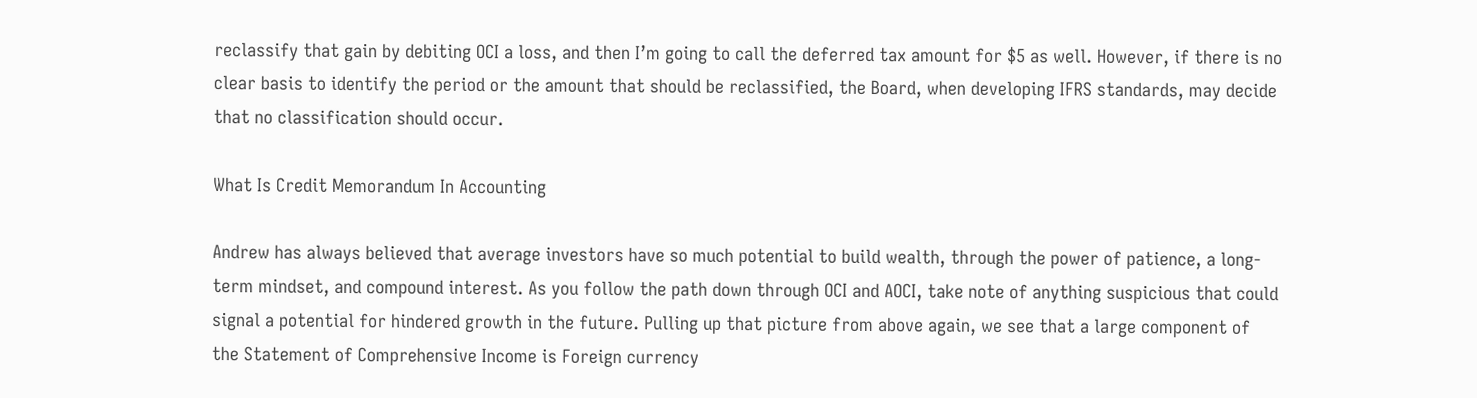reclassify that gain by debiting OCI a loss, and then I’m going to call the deferred tax amount for $5 as well. However, if there is no clear basis to identify the period or the amount that should be reclassified, the Board, when developing IFRS standards, may decide that no classification should occur.

What Is Credit Memorandum In Accounting

Andrew has always believed that average investors have so much potential to build wealth, through the power of patience, a long-term mindset, and compound interest. As you follow the path down through OCI and AOCI, take note of anything suspicious that could signal a potential for hindered growth in the future. Pulling up that picture from above again, we see that a large component of the Statement of Comprehensive Income is Foreign currency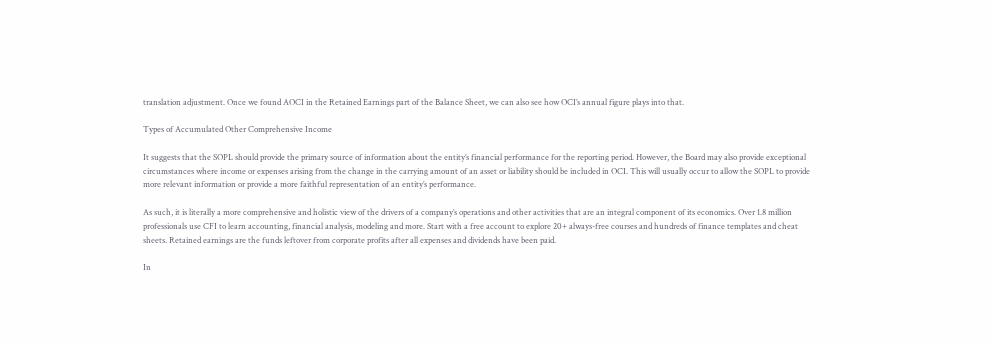translation adjustment. Once we found AOCI in the Retained Earnings part of the Balance Sheet, we can also see how OCI’s annual figure plays into that.

Types of Accumulated Other Comprehensive Income

It suggests that the SOPL should provide the primary source of information about the entity’s financial performance for the reporting period. However, the Board may also provide exceptional circumstances where income or expenses arising from the change in the carrying amount of an asset or liability should be included in OCI. This will usually occur to allow the SOPL to provide more relevant information or provide a more faithful representation of an entity’s performance.

As such, it is literally a more comprehensive and holistic view of the drivers of a company’s operations and other activities that are an integral component of its economics. Over 1.8 million professionals use CFI to learn accounting, financial analysis, modeling and more. Start with a free account to explore 20+ always-free courses and hundreds of finance templates and cheat sheets. Retained earnings are the funds leftover from corporate profits after all expenses and dividends have been paid.

In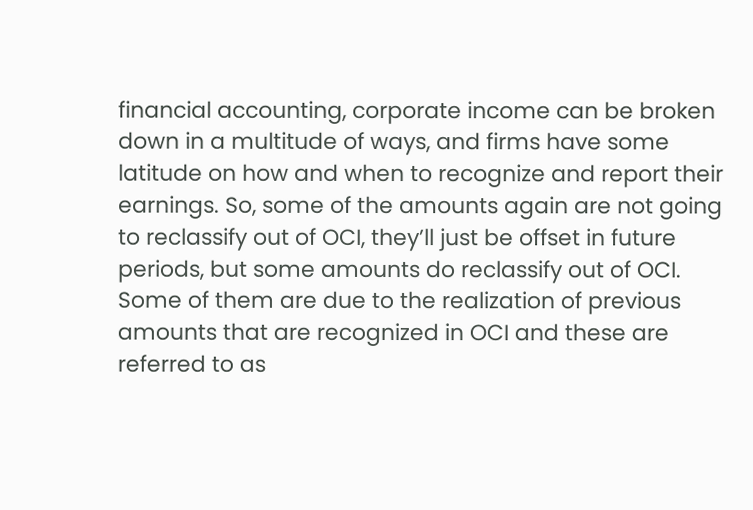financial accounting, corporate income can be broken down in a multitude of ways, and firms have some latitude on how and when to recognize and report their earnings. So, some of the amounts again are not going to reclassify out of OCI, they’ll just be offset in future periods, but some amounts do reclassify out of OCI. Some of them are due to the realization of previous amounts that are recognized in OCI and these are referred to as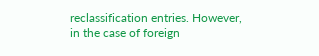reclassification entries. However, in the case of foreign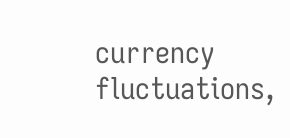currency fluctuations,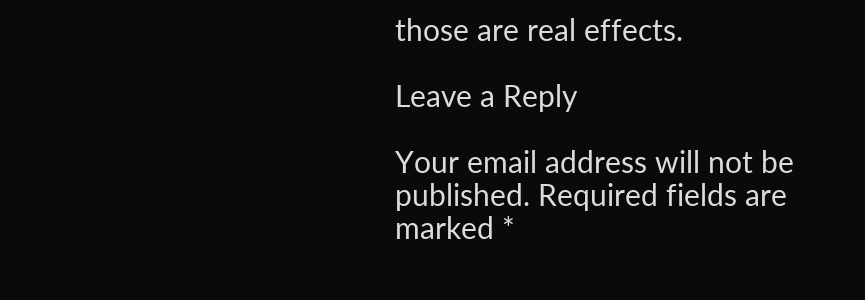those are real effects.

Leave a Reply

Your email address will not be published. Required fields are marked *